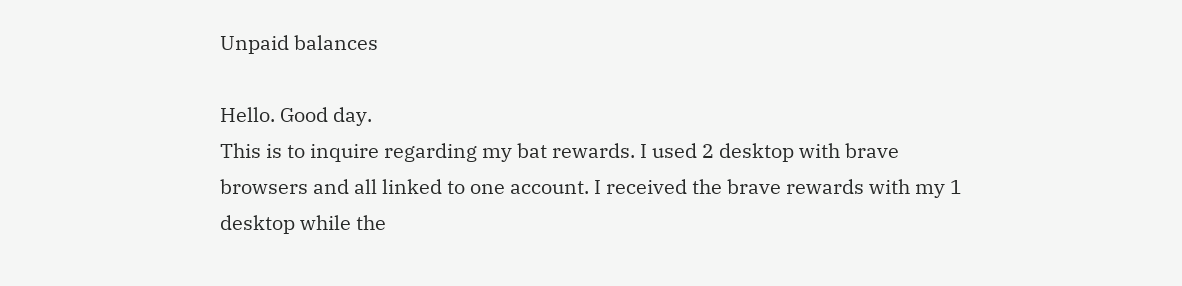Unpaid balances

Hello. Good day.
This is to inquire regarding my bat rewards. I used 2 desktop with brave browsers and all linked to one account. I received the brave rewards with my 1 desktop while the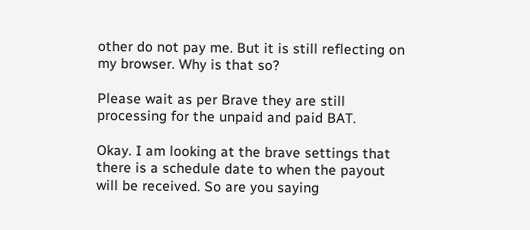other do not pay me. But it is still reflecting on my browser. Why is that so?

Please wait as per Brave they are still processing for the unpaid and paid BAT.

Okay. I am looking at the brave settings that there is a schedule date to when the payout will be received. So are you saying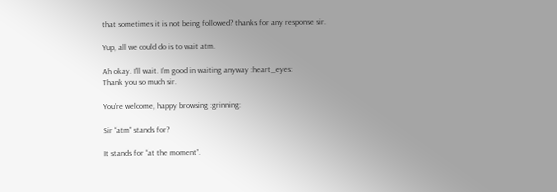that sometimes it is not being followed? thanks for any response sir.

Yup, all we could do is to wait atm.

Ah okay. I’ll wait. I’m good in waiting anyway :heart_eyes:
Thank you so much sir.

You’re welcome, happy browsing :grinning:

Sir “atm” stands for?

It stands for “at the moment”.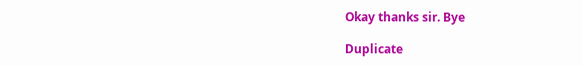Okay thanks sir. Bye

Duplicate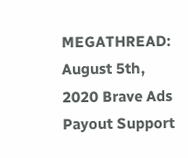MEGATHREAD: August 5th, 2020 Brave Ads Payout Support